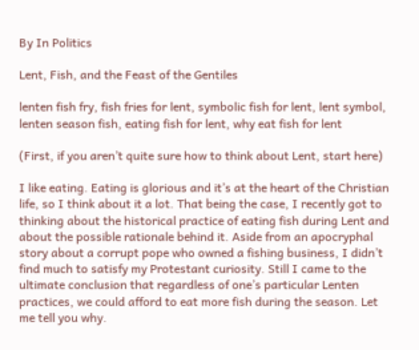By In Politics

Lent, Fish, and the Feast of the Gentiles

lenten fish fry, fish fries for lent, symbolic fish for lent, lent symbol, lenten season fish, eating fish for lent, why eat fish for lent

(First, if you aren’t quite sure how to think about Lent, start here)

I like eating. Eating is glorious and it’s at the heart of the Christian life, so I think about it a lot. That being the case, I recently got to thinking about the historical practice of eating fish during Lent and about the possible rationale behind it. Aside from an apocryphal story about a corrupt pope who owned a fishing business, I didn’t find much to satisfy my Protestant curiosity. Still I came to the ultimate conclusion that regardless of one’s particular Lenten practices, we could afford to eat more fish during the season. Let me tell you why.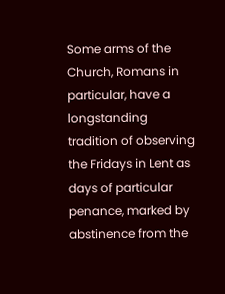Some arms of the Church, Romans in particular, have a longstanding tradition of observing the Fridays in Lent as days of particular penance, marked by abstinence from the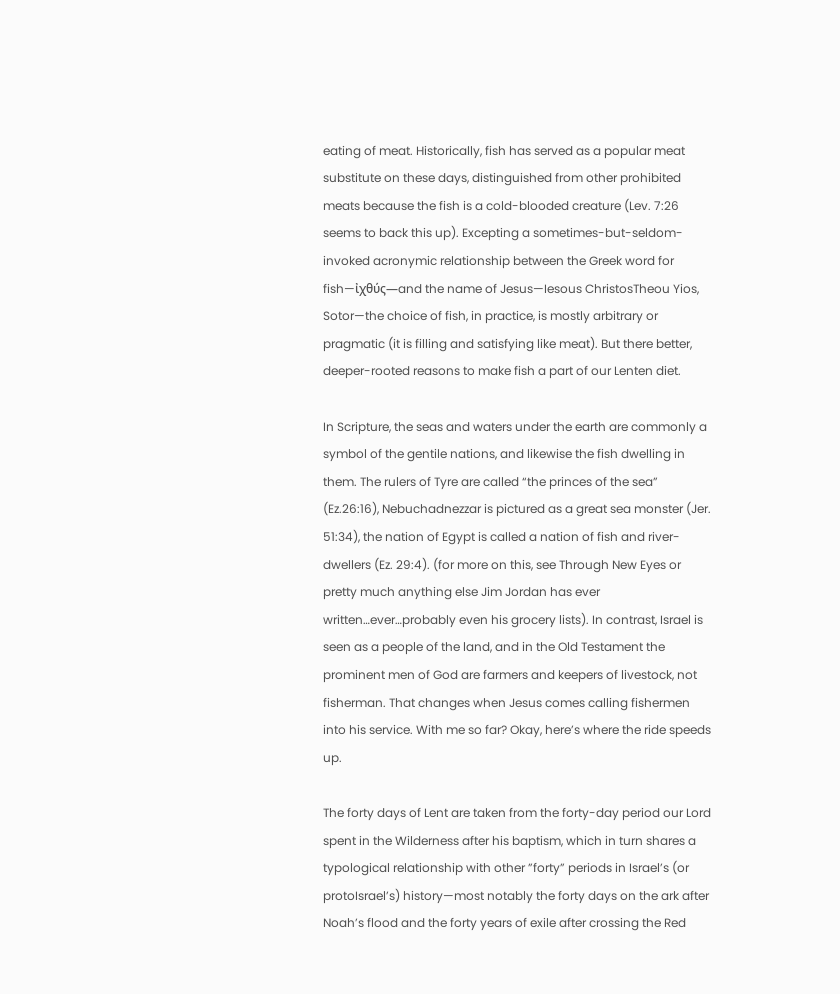eating of meat. Historically, fish has served as a popular meat substitute on these days, distinguished from other prohibited meats because the fish is a cold-blooded creature (Lev. 7:26 seems to back this up). Excepting a sometimes-but-seldom-invoked acronymic relationship between the Greek word for fish—ἰχθύς—and the name of Jesus—Iesous ChristosTheou Yios, Sotor—the choice of fish, in practice, is mostly arbitrary or pragmatic (it is filling and satisfying like meat). But there better, deeper-rooted reasons to make fish a part of our Lenten diet.

In Scripture, the seas and waters under the earth are commonly a symbol of the gentile nations, and likewise the fish dwelling in them. The rulers of Tyre are called “the princes of the sea” (Ez.26:16), Nebuchadnezzar is pictured as a great sea monster (Jer. 51:34), the nation of Egypt is called a nation of fish and river-dwellers (Ez. 29:4). (for more on this, see Through New Eyes or pretty much anything else Jim Jordan has ever written…ever…probably even his grocery lists). In contrast, Israel is seen as a people of the land, and in the Old Testament the prominent men of God are farmers and keepers of livestock, not fisherman. That changes when Jesus comes calling fishermen into his service. With me so far? Okay, here’s where the ride speeds up.

The forty days of Lent are taken from the forty-day period our Lord spent in the Wilderness after his baptism, which in turn shares a typological relationship with other ”forty” periods in Israel’s (or protoIsrael’s) history—most notably the forty days on the ark after Noah’s flood and the forty years of exile after crossing the Red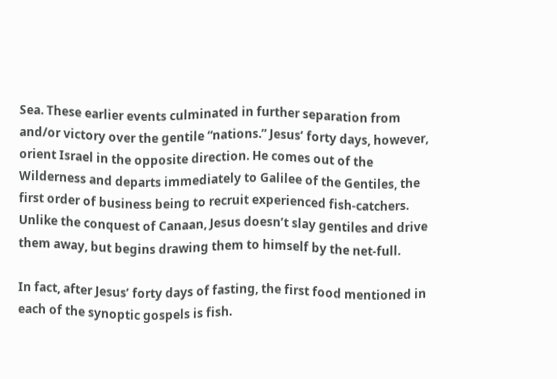Sea. These earlier events culminated in further separation from and/or victory over the gentile “nations.” Jesus’ forty days, however, orient Israel in the opposite direction. He comes out of the Wilderness and departs immediately to Galilee of the Gentiles, the first order of business being to recruit experienced fish-catchers. Unlike the conquest of Canaan, Jesus doesn’t slay gentiles and drive them away, but begins drawing them to himself by the net-full.

In fact, after Jesus’ forty days of fasting, the first food mentioned in each of the synoptic gospels is fish.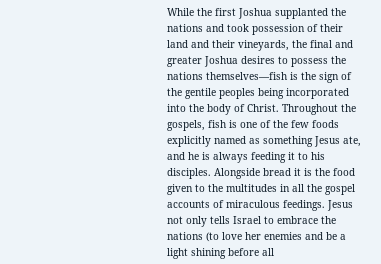While the first Joshua supplanted the nations and took possession of their land and their vineyards, the final and greater Joshua desires to possess the nations themselves—fish is the sign of the gentile peoples being incorporated into the body of Christ. Throughout the gospels, fish is one of the few foods explicitly named as something Jesus ate, and he is always feeding it to his disciples. Alongside bread it is the food given to the multitudes in all the gospel accounts of miraculous feedings. Jesus not only tells Israel to embrace the nations (to love her enemies and be a light shining before all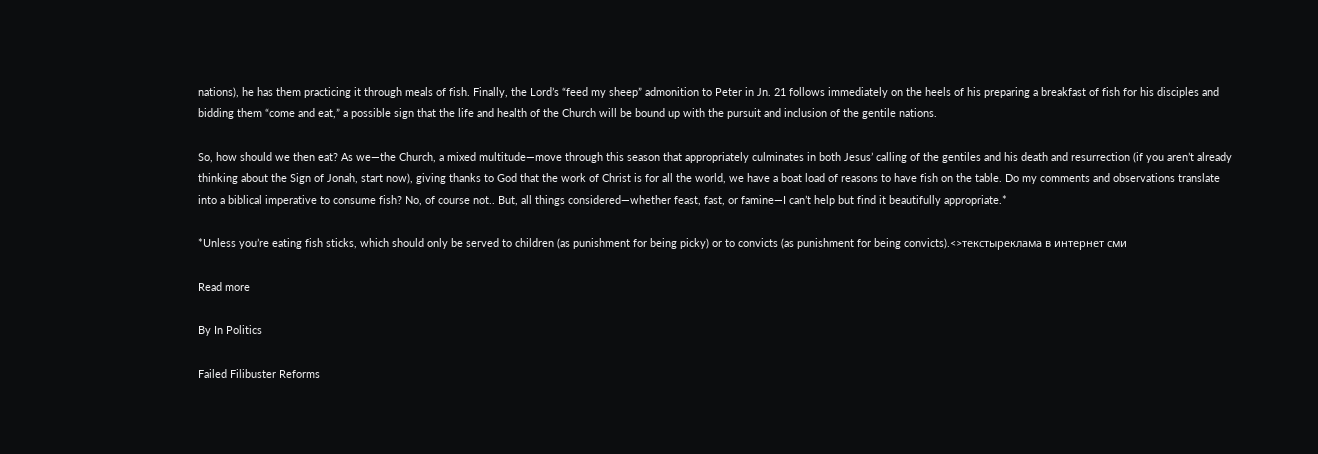nations), he has them practicing it through meals of fish. Finally, the Lord’s “feed my sheep” admonition to Peter in Jn. 21 follows immediately on the heels of his preparing a breakfast of fish for his disciples and bidding them “come and eat,” a possible sign that the life and health of the Church will be bound up with the pursuit and inclusion of the gentile nations.

So, how should we then eat? As we—the Church, a mixed multitude—move through this season that appropriately culminates in both Jesus’ calling of the gentiles and his death and resurrection (if you aren’t already thinking about the Sign of Jonah, start now), giving thanks to God that the work of Christ is for all the world, we have a boat load of reasons to have fish on the table. Do my comments and observations translate into a biblical imperative to consume fish? No, of course not.. But, all things considered—whether feast, fast, or famine—I can’t help but find it beautifully appropriate.*

*Unless you’re eating fish sticks, which should only be served to children (as punishment for being picky) or to convicts (as punishment for being convicts).<>текстыреклама в интернет сми

Read more

By In Politics

Failed Filibuster Reforms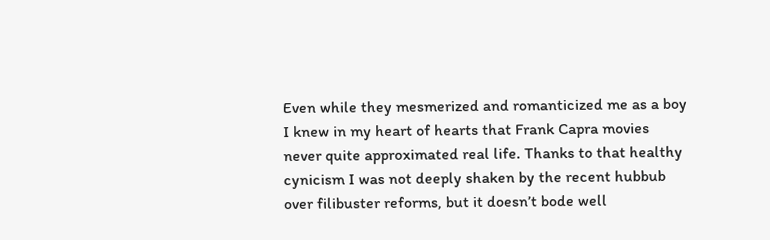Even while they mesmerized and romanticized me as a boy I knew in my heart of hearts that Frank Capra movies never quite approximated real life. Thanks to that healthy cynicism I was not deeply shaken by the recent hubbub over filibuster reforms, but it doesn’t bode well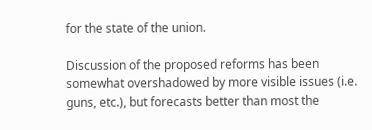for the state of the union.

Discussion of the proposed reforms has been somewhat overshadowed by more visible issues (i.e. guns, etc.), but forecasts better than most the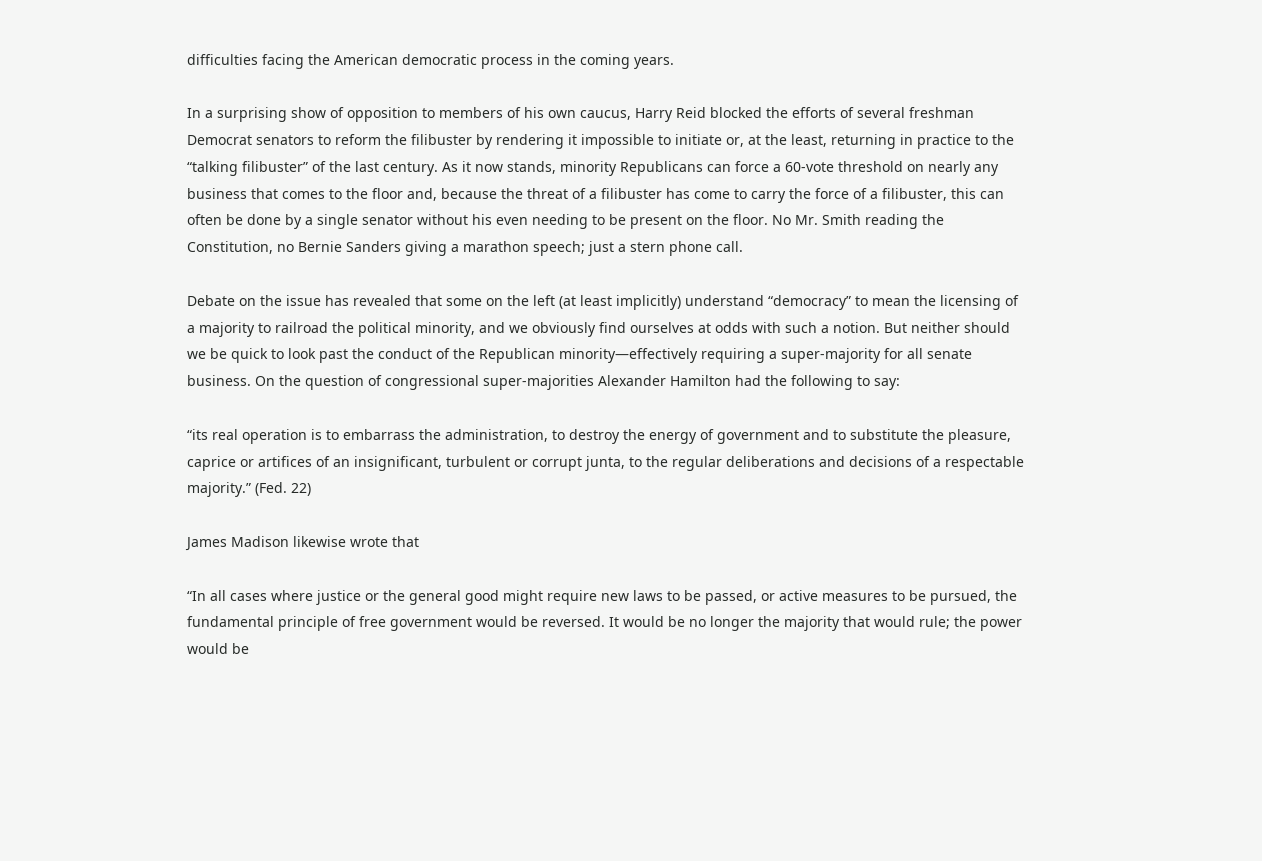difficulties facing the American democratic process in the coming years.

In a surprising show of opposition to members of his own caucus, Harry Reid blocked the efforts of several freshman Democrat senators to reform the filibuster by rendering it impossible to initiate or, at the least, returning in practice to the “talking filibuster” of the last century. As it now stands, minority Republicans can force a 60-vote threshold on nearly any business that comes to the floor and, because the threat of a filibuster has come to carry the force of a filibuster, this can often be done by a single senator without his even needing to be present on the floor. No Mr. Smith reading the Constitution, no Bernie Sanders giving a marathon speech; just a stern phone call.

Debate on the issue has revealed that some on the left (at least implicitly) understand “democracy” to mean the licensing of a majority to railroad the political minority, and we obviously find ourselves at odds with such a notion. But neither should we be quick to look past the conduct of the Republican minority—effectively requiring a super-majority for all senate business. On the question of congressional super-majorities Alexander Hamilton had the following to say:

“its real operation is to embarrass the administration, to destroy the energy of government and to substitute the pleasure, caprice or artifices of an insignificant, turbulent or corrupt junta, to the regular deliberations and decisions of a respectable majority.” (Fed. 22)

James Madison likewise wrote that

“In all cases where justice or the general good might require new laws to be passed, or active measures to be pursued, the fundamental principle of free government would be reversed. It would be no longer the majority that would rule; the power would be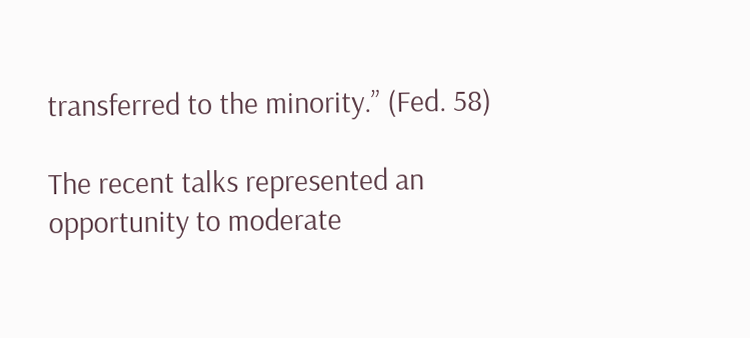transferred to the minority.” (Fed. 58)

The recent talks represented an opportunity to moderate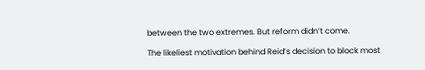between the two extremes. But reform didn’t come.

The likeliest motivation behind Reid’s decision to block most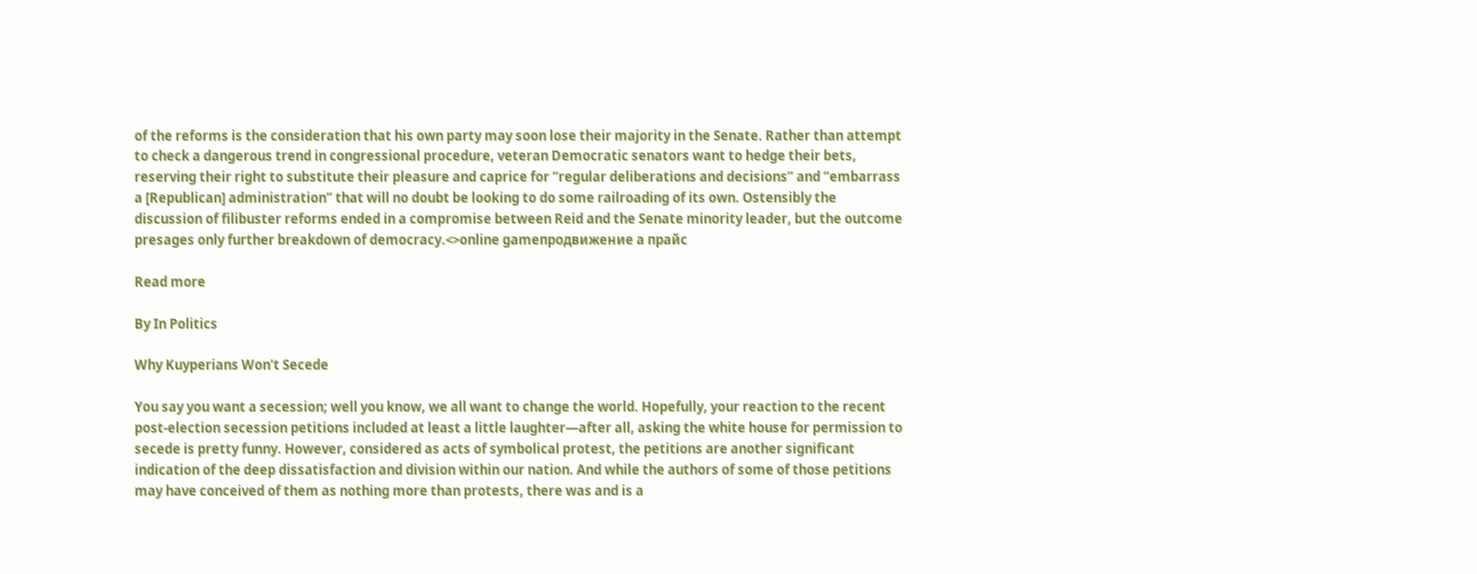of the reforms is the consideration that his own party may soon lose their majority in the Senate. Rather than attempt to check a dangerous trend in congressional procedure, veteran Democratic senators want to hedge their bets, reserving their right to substitute their pleasure and caprice for “regular deliberations and decisions” and “embarrass a [Republican] administration” that will no doubt be looking to do some railroading of its own. Ostensibly the discussion of filibuster reforms ended in a compromise between Reid and the Senate minority leader, but the outcome presages only further breakdown of democracy.<>online gameпродвижение а прайс

Read more

By In Politics

Why Kuyperians Won’t Secede

You say you want a secession; well you know, we all want to change the world. Hopefully, your reaction to the recent post-election secession petitions included at least a little laughter—after all, asking the white house for permission to secede is pretty funny. However, considered as acts of symbolical protest, the petitions are another significant indication of the deep dissatisfaction and division within our nation. And while the authors of some of those petitions may have conceived of them as nothing more than protests, there was and is a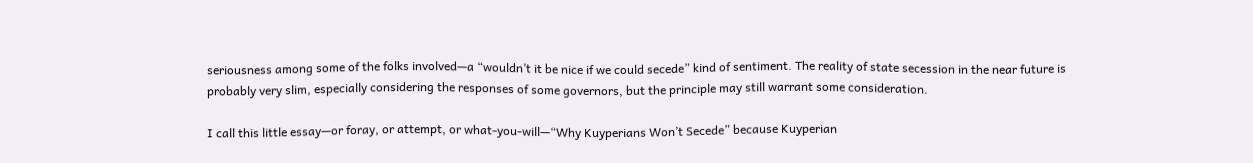seriousness among some of the folks involved—a “wouldn’t it be nice if we could secede” kind of sentiment. The reality of state secession in the near future is probably very slim, especially considering the responses of some governors, but the principle may still warrant some consideration.

I call this little essay—or foray, or attempt, or what-you-will—“Why Kuyperians Won’t Secede” because Kuyperian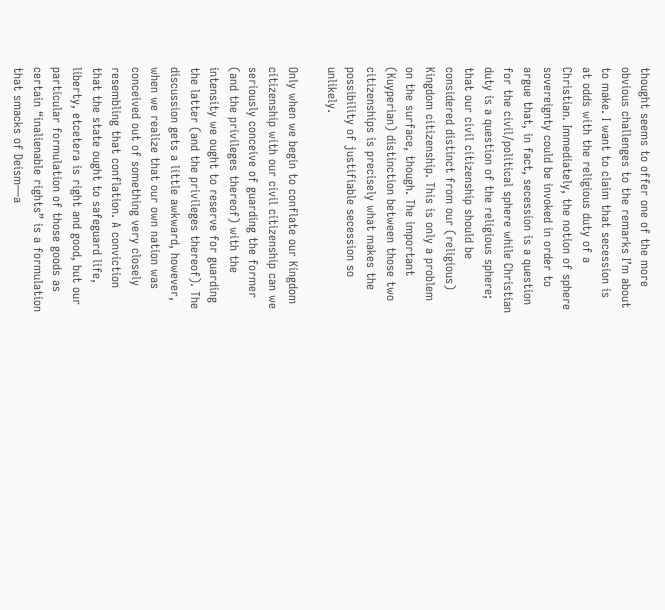thought seems to offer one of the more obvious challenges to the remarks I’m about to make. I want to claim that secession is at odds with the religious duty of a Christian. Immediately, the notion of sphere sovereignty could be invoked in order to argue that, in fact, secession is a question for the civil/political sphere while Christian duty is a question of the religious sphere; that our civil citizenship should be considered distinct from our (religious) Kingdom citizenship. This is only a problem on the surface, though. The important (Kuyperian) distinction between those two citizenships is precisely what makes the possibility of justifiable secession so unlikely.

Only when we begin to conflate our Kingdom citizenship with our civil citizenship can we seriously conceive of guarding the former (and the privileges thereof) with the intensity we ought to reserve for guarding the latter (and the privileges thereof). The discussion gets a little awkward, however, when we realize that our own nation was conceived out of something very closely resembling that conflation. A conviction that the state ought to safeguard life, liberty, etcetera is right and good, but our particular formulation of those goods as certain “inalienable rights” is a formulation that smacks of Deism—a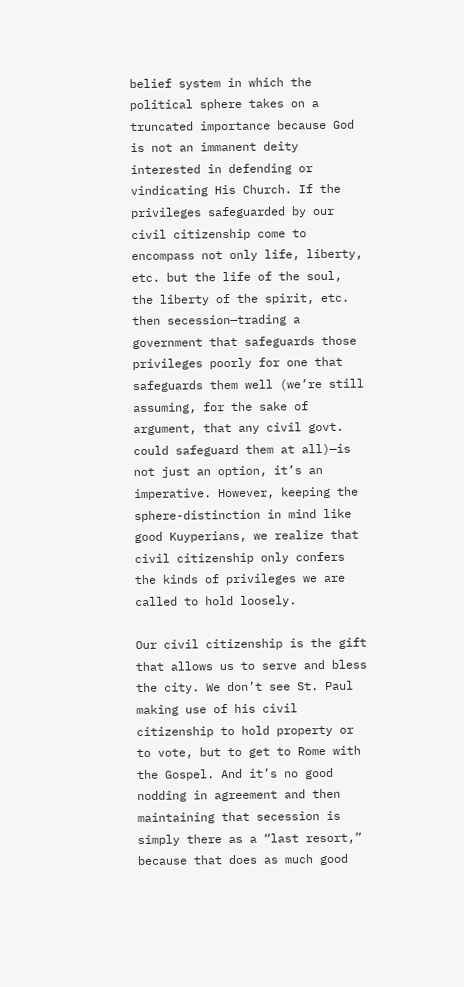belief system in which the political sphere takes on a truncated importance because God is not an immanent deity interested in defending or vindicating His Church. If the privileges safeguarded by our civil citizenship come to encompass not only life, liberty, etc. but the life of the soul, the liberty of the spirit, etc. then secession—trading a government that safeguards those privileges poorly for one that safeguards them well (we’re still assuming, for the sake of argument, that any civil govt. could safeguard them at all)—is not just an option, it’s an imperative. However, keeping the sphere-distinction in mind like good Kuyperians, we realize that civil citizenship only confers the kinds of privileges we are called to hold loosely.

Our civil citizenship is the gift that allows us to serve and bless the city. We don’t see St. Paul making use of his civil citizenship to hold property or to vote, but to get to Rome with the Gospel. And it’s no good nodding in agreement and then maintaining that secession is simply there as a “last resort,” because that does as much good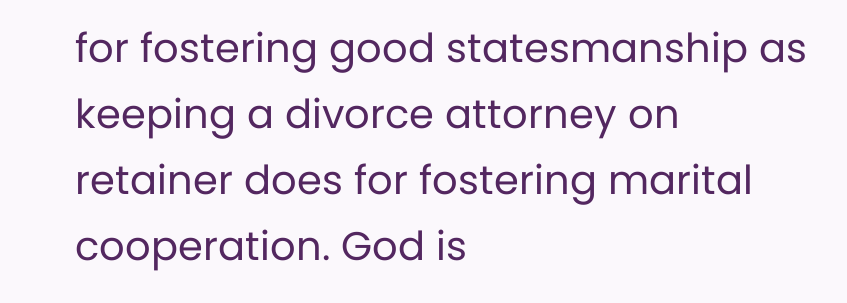for fostering good statesmanship as keeping a divorce attorney on retainer does for fostering marital cooperation. God is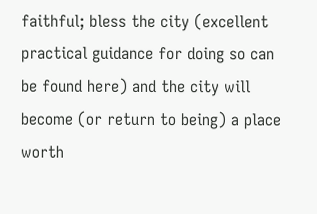faithful; bless the city (excellent practical guidance for doing so can be found here) and the city will become (or return to being) a place worth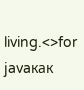living.<>for javaкак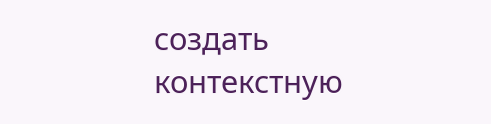создать контекстную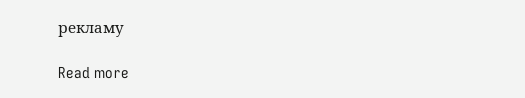рекламу

Read more